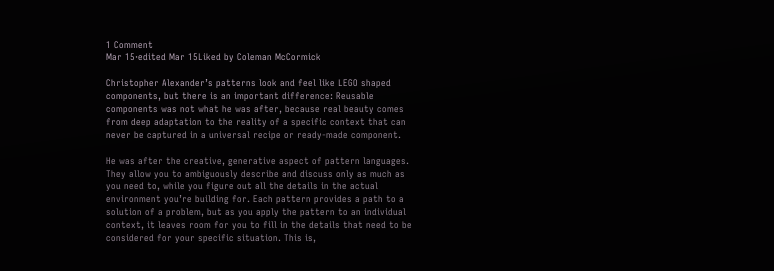1 Comment
Mar 15·edited Mar 15Liked by Coleman McCormick

Christopher Alexander’s patterns look and feel like LEGO shaped components, but there is an important difference: Reusable components was not what he was after, because real beauty comes from deep adaptation to the reality of a specific context that can never be captured in a universal recipe or ready-made component.

He was after the creative, generative aspect of pattern languages. They allow you to ambiguously describe and discuss only as much as you need to, while you figure out all the details in the actual environment you’re building for. Each pattern provides a path to a solution of a problem, but as you apply the pattern to an individual context, it leaves room for you to fill in the details that need to be considered for your specific situation. This is,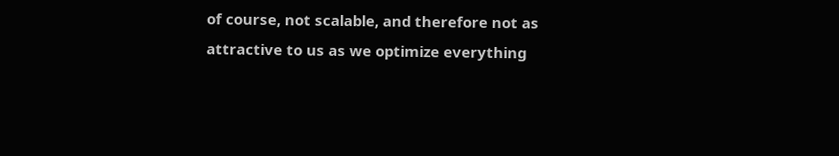of course, not scalable, and therefore not as attractive to us as we optimize everything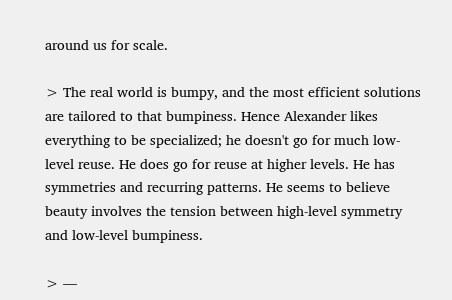around us for scale.

> The real world is bumpy, and the most efficient solutions are tailored to that bumpiness. Hence Alexander likes everything to be specialized; he doesn't go for much low-level reuse. He does go for reuse at higher levels. He has symmetries and recurring patterns. He seems to believe beauty involves the tension between high-level symmetry and low-level bumpiness.

> —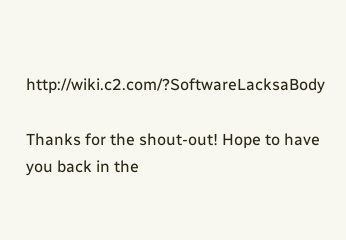http://wiki.c2.com/?SoftwareLacksaBody

Thanks for the shout-out! Hope to have you back in the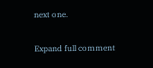next one.

Expand full comment